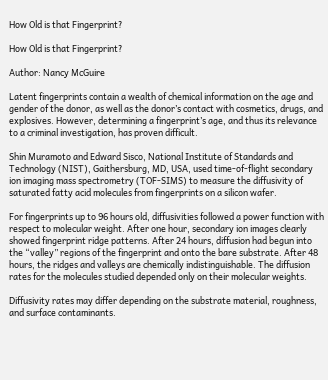How Old is that Fingerprint?

How Old is that Fingerprint?

Author: Nancy McGuire

Latent fingerprints contain a wealth of chemical information on the age and gender of the donor, as well as the donor’s contact with cosmetics, drugs, and explosives. However, determining a fingerprint’s age, and thus its relevance to a criminal investigation, has proven difficult.

Shin Muramoto and Edward Sisco, National Institute of Standards and Technology (NIST), Gaithersburg, MD, USA, used time-of-flight secondary ion imaging mass spectrometry (TOF-SIMS) to measure the diffusivity of saturated fatty acid molecules from fingerprints on a silicon wafer.

For fingerprints up to 96 hours old, diffusivities followed a power function with respect to molecular weight. After one hour, secondary ion images clearly showed fingerprint ridge patterns. After 24 hours, diffusion had begun into the “valley” regions of the fingerprint and onto the bare substrate. After 48 hours, the ridges and valleys are chemically indistinguishable. The diffusion rates for the molecules studied depended only on their molecular weights.

Diffusivity rates may differ depending on the substrate material, roughness, and surface contaminants.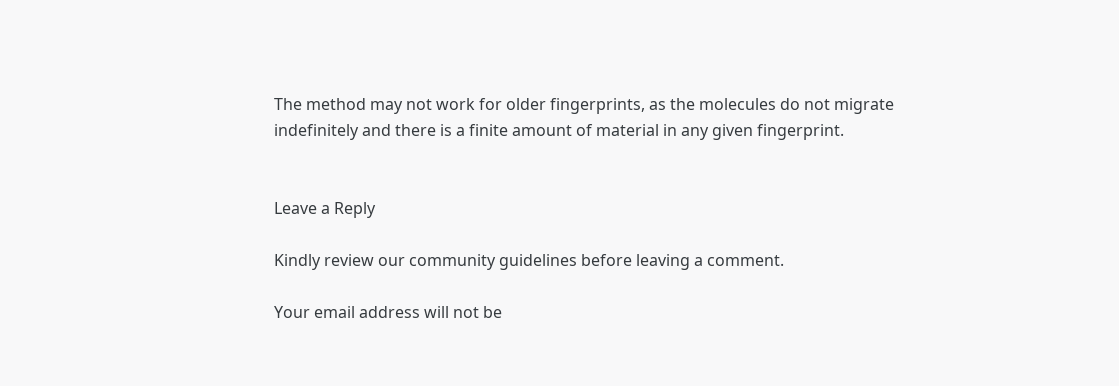The method may not work for older fingerprints, as the molecules do not migrate indefinitely and there is a finite amount of material in any given fingerprint.


Leave a Reply

Kindly review our community guidelines before leaving a comment.

Your email address will not be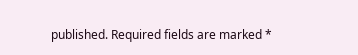published. Required fields are marked *